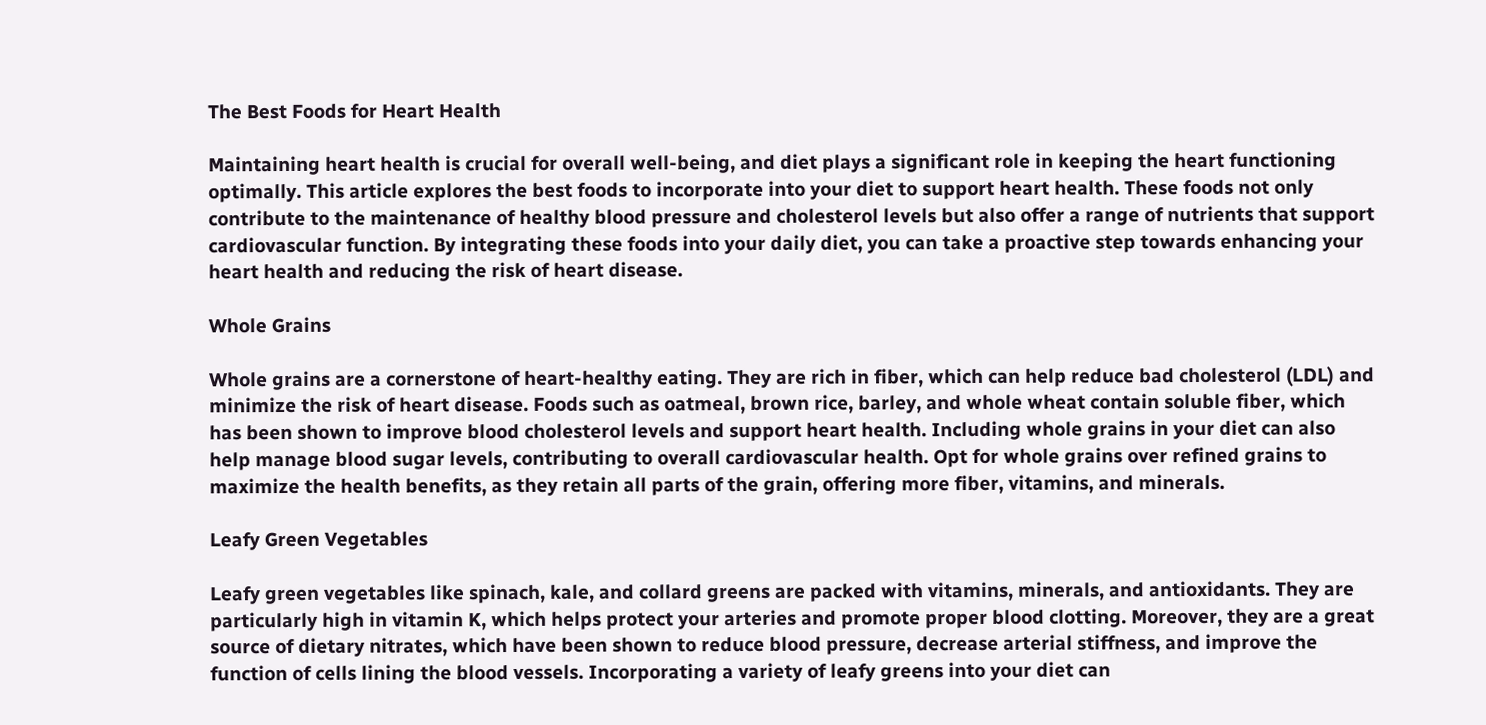The Best Foods for Heart Health

Maintaining heart health is crucial for overall well-being, and diet plays a significant role in keeping the heart functioning optimally. This article explores the best foods to incorporate into your diet to support heart health. These foods not only contribute to the maintenance of healthy blood pressure and cholesterol levels but also offer a range of nutrients that support cardiovascular function. By integrating these foods into your daily diet, you can take a proactive step towards enhancing your heart health and reducing the risk of heart disease.

Whole Grains

Whole grains are a cornerstone of heart-healthy eating. They are rich in fiber, which can help reduce bad cholesterol (LDL) and minimize the risk of heart disease. Foods such as oatmeal, brown rice, barley, and whole wheat contain soluble fiber, which has been shown to improve blood cholesterol levels and support heart health. Including whole grains in your diet can also help manage blood sugar levels, contributing to overall cardiovascular health. Opt for whole grains over refined grains to maximize the health benefits, as they retain all parts of the grain, offering more fiber, vitamins, and minerals.

Leafy Green Vegetables

Leafy green vegetables like spinach, kale, and collard greens are packed with vitamins, minerals, and antioxidants. They are particularly high in vitamin K, which helps protect your arteries and promote proper blood clotting. Moreover, they are a great source of dietary nitrates, which have been shown to reduce blood pressure, decrease arterial stiffness, and improve the function of cells lining the blood vessels. Incorporating a variety of leafy greens into your diet can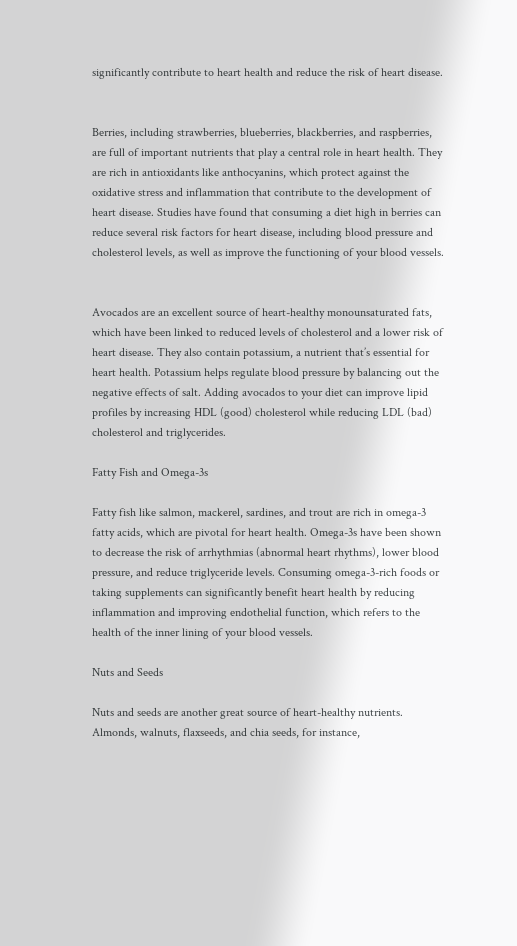significantly contribute to heart health and reduce the risk of heart disease.


Berries, including strawberries, blueberries, blackberries, and raspberries, are full of important nutrients that play a central role in heart health. They are rich in antioxidants like anthocyanins, which protect against the oxidative stress and inflammation that contribute to the development of heart disease. Studies have found that consuming a diet high in berries can reduce several risk factors for heart disease, including blood pressure and cholesterol levels, as well as improve the functioning of your blood vessels.


Avocados are an excellent source of heart-healthy monounsaturated fats, which have been linked to reduced levels of cholesterol and a lower risk of heart disease. They also contain potassium, a nutrient that’s essential for heart health. Potassium helps regulate blood pressure by balancing out the negative effects of salt. Adding avocados to your diet can improve lipid profiles by increasing HDL (good) cholesterol while reducing LDL (bad) cholesterol and triglycerides.

Fatty Fish and Omega-3s

Fatty fish like salmon, mackerel, sardines, and trout are rich in omega-3 fatty acids, which are pivotal for heart health. Omega-3s have been shown to decrease the risk of arrhythmias (abnormal heart rhythms), lower blood pressure, and reduce triglyceride levels. Consuming omega-3-rich foods or taking supplements can significantly benefit heart health by reducing inflammation and improving endothelial function, which refers to the health of the inner lining of your blood vessels.

Nuts and Seeds

Nuts and seeds are another great source of heart-healthy nutrients. Almonds, walnuts, flaxseeds, and chia seeds, for instance,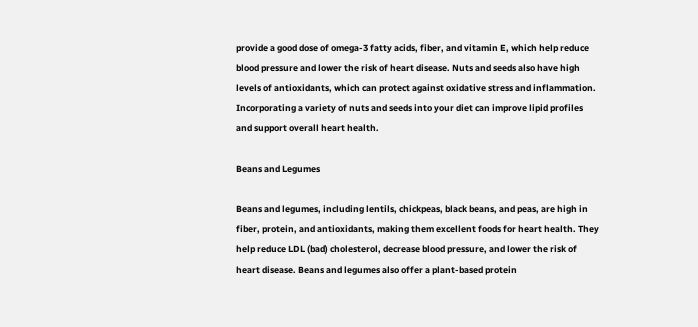provide a good dose of omega-3 fatty acids, fiber, and vitamin E, which help reduce blood pressure and lower the risk of heart disease. Nuts and seeds also have high levels of antioxidants, which can protect against oxidative stress and inflammation. Incorporating a variety of nuts and seeds into your diet can improve lipid profiles and support overall heart health.

Beans and Legumes

Beans and legumes, including lentils, chickpeas, black beans, and peas, are high in fiber, protein, and antioxidants, making them excellent foods for heart health. They help reduce LDL (bad) cholesterol, decrease blood pressure, and lower the risk of heart disease. Beans and legumes also offer a plant-based protein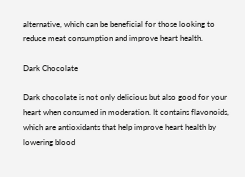alternative, which can be beneficial for those looking to reduce meat consumption and improve heart health.

Dark Chocolate

Dark chocolate is not only delicious but also good for your heart when consumed in moderation. It contains flavonoids, which are antioxidants that help improve heart health by lowering blood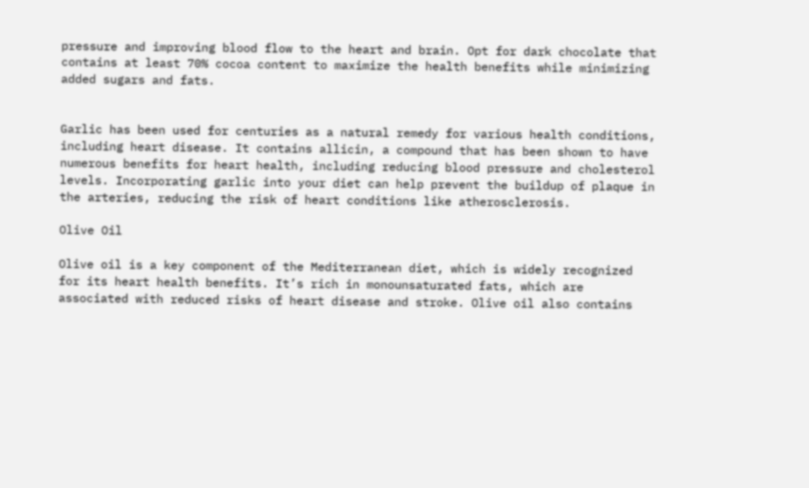pressure and improving blood flow to the heart and brain. Opt for dark chocolate that contains at least 70% cocoa content to maximize the health benefits while minimizing added sugars and fats.


Garlic has been used for centuries as a natural remedy for various health conditions, including heart disease. It contains allicin, a compound that has been shown to have numerous benefits for heart health, including reducing blood pressure and cholesterol levels. Incorporating garlic into your diet can help prevent the buildup of plaque in the arteries, reducing the risk of heart conditions like atherosclerosis.

Olive Oil

Olive oil is a key component of the Mediterranean diet, which is widely recognized for its heart health benefits. It’s rich in monounsaturated fats, which are associated with reduced risks of heart disease and stroke. Olive oil also contains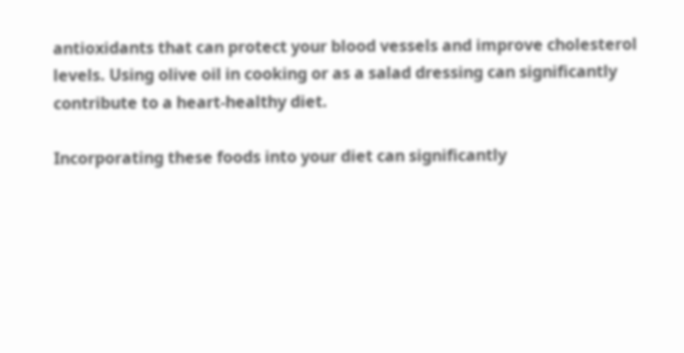antioxidants that can protect your blood vessels and improve cholesterol levels. Using olive oil in cooking or as a salad dressing can significantly contribute to a heart-healthy diet.

Incorporating these foods into your diet can significantly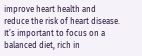improve heart health and reduce the risk of heart disease. It’s important to focus on a balanced diet, rich in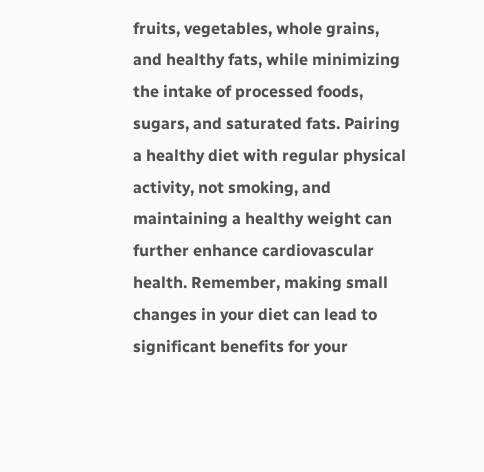fruits, vegetables, whole grains, and healthy fats, while minimizing the intake of processed foods, sugars, and saturated fats. Pairing a healthy diet with regular physical activity, not smoking, and maintaining a healthy weight can further enhance cardiovascular health. Remember, making small changes in your diet can lead to significant benefits for your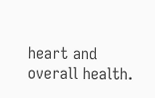heart and overall health.